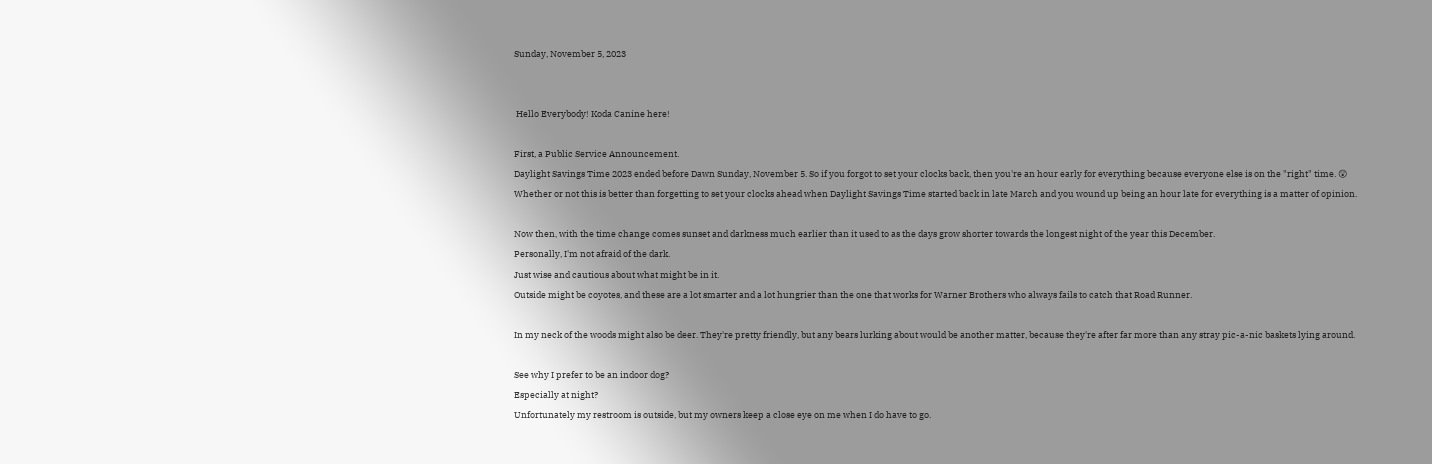Sunday, November 5, 2023


 Hello Everybody! Koda Canine here!

First, a Public Service Announcement.
Daylight Savings Time 2023 ended before Dawn Sunday, November 5. So if you forgot to set your clocks back, then you're an hour early for everything because everyone else is on the "right" time. 😲
Whether or not this is better than forgetting to set your clocks ahead when Daylight Savings Time started back in late March and you wound up being an hour late for everything is a matter of opinion.

Now then, with the time change comes sunset and darkness much earlier than it used to as the days grow shorter towards the longest night of the year this December.
Personally, I'm not afraid of the dark.
Just wise and cautious about what might be in it.
Outside might be coyotes, and these are a lot smarter and a lot hungrier than the one that works for Warner Brothers who always fails to catch that Road Runner.

In my neck of the woods might also be deer. They're pretty friendly, but any bears lurking about would be another matter, because they're after far more than any stray pic-a-nic baskets lying around.

See why I prefer to be an indoor dog?
Especially at night?
Unfortunately my restroom is outside, but my owners keep a close eye on me when I do have to go.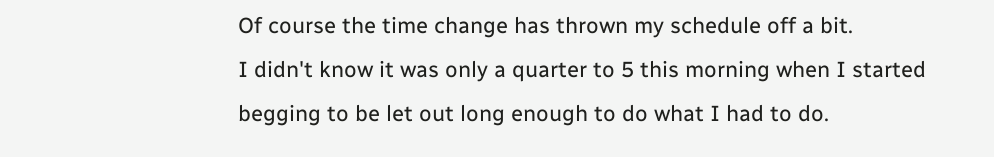Of course the time change has thrown my schedule off a bit.
I didn't know it was only a quarter to 5 this morning when I started begging to be let out long enough to do what I had to do.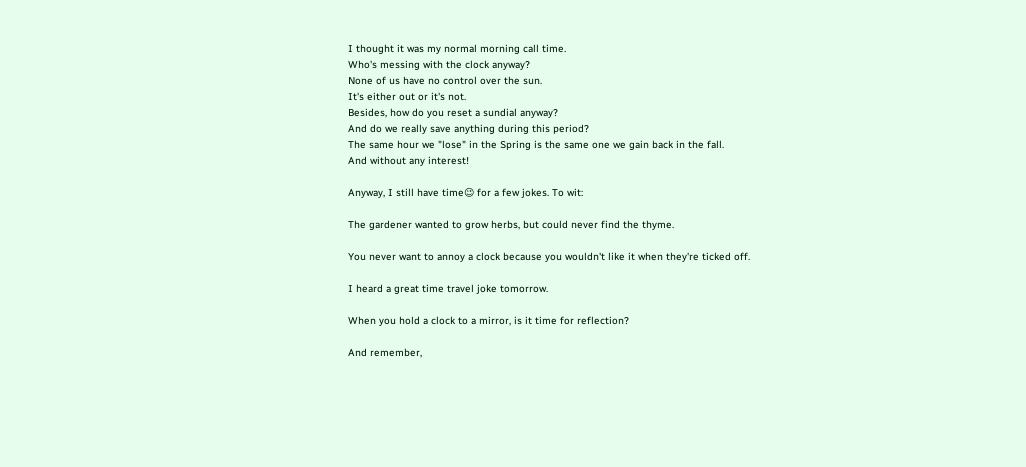I thought it was my normal morning call time.
Who's messing with the clock anyway?
None of us have no control over the sun.
It's either out or it's not.
Besides, how do you reset a sundial anyway?
And do we really save anything during this period?
The same hour we "lose" in the Spring is the same one we gain back in the fall.
And without any interest!

Anyway, I still have time😉 for a few jokes. To wit:

The gardener wanted to grow herbs, but could never find the thyme.

You never want to annoy a clock because you wouldn't like it when they're ticked off.

I heard a great time travel joke tomorrow.

When you hold a clock to a mirror, is it time for reflection?

And remember,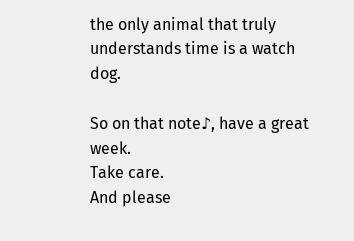the only animal that truly understands time is a watch dog.

So on that note♪, have a great week.
Take care.
And please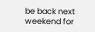be back next weekend for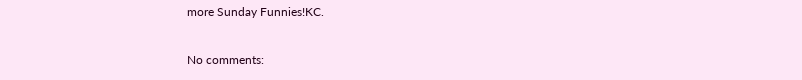more Sunday Funnies!KC.

No comments: